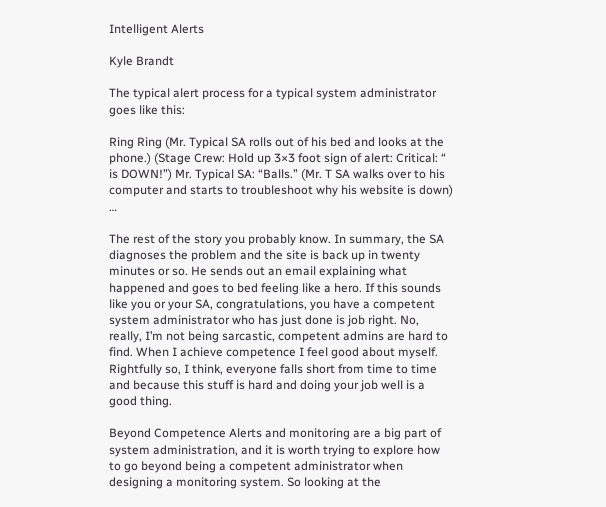Intelligent Alerts

Kyle Brandt

The typical alert process for a typical system administrator goes like this:

Ring Ring (Mr. Typical SA rolls out of his bed and looks at the phone.) (Stage Crew: Hold up 3×3 foot sign of alert: Critical: “ is DOWN!”) Mr. Typical SA: “Balls.” (Mr. T SA walks over to his computer and starts to troubleshoot why his website is down) …

The rest of the story you probably know. In summary, the SA diagnoses the problem and the site is back up in twenty minutes or so. He sends out an email explaining what happened and goes to bed feeling like a hero. If this sounds like you or your SA, congratulations, you have a competent system administrator who has just done is job right. No, really, I’m not being sarcastic, competent admins are hard to find. When I achieve competence I feel good about myself. Rightfully so, I think, everyone falls short from time to time and because this stuff is hard and doing your job well is a good thing.

Beyond Competence Alerts and monitoring are a big part of system administration, and it is worth trying to explore how to go beyond being a competent administrator when designing a monitoring system. So looking at the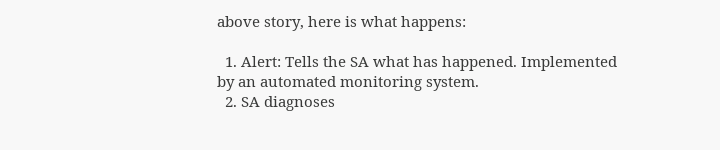above story, here is what happens:

  1. Alert: Tells the SA what has happened. Implemented by an automated monitoring system.
  2. SA diagnoses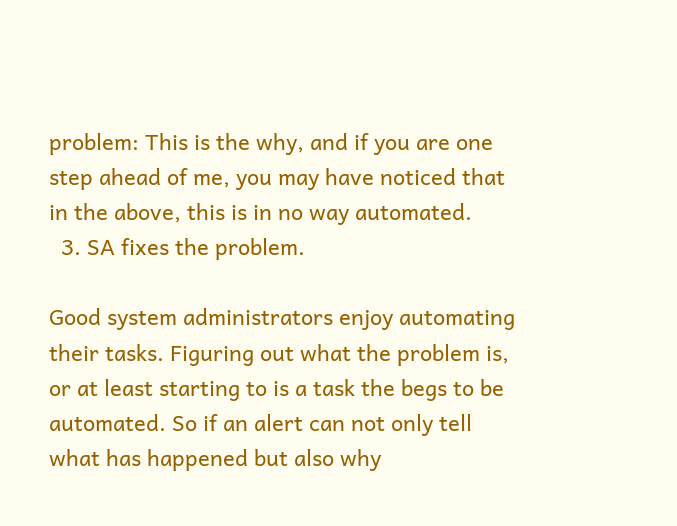problem: This is the why, and if you are one step ahead of me, you may have noticed that in the above, this is in no way automated.
  3. SA fixes the problem.

Good system administrators enjoy automating their tasks. Figuring out what the problem is, or at least starting to is a task the begs to be automated. So if an alert can not only tell what has happened but also why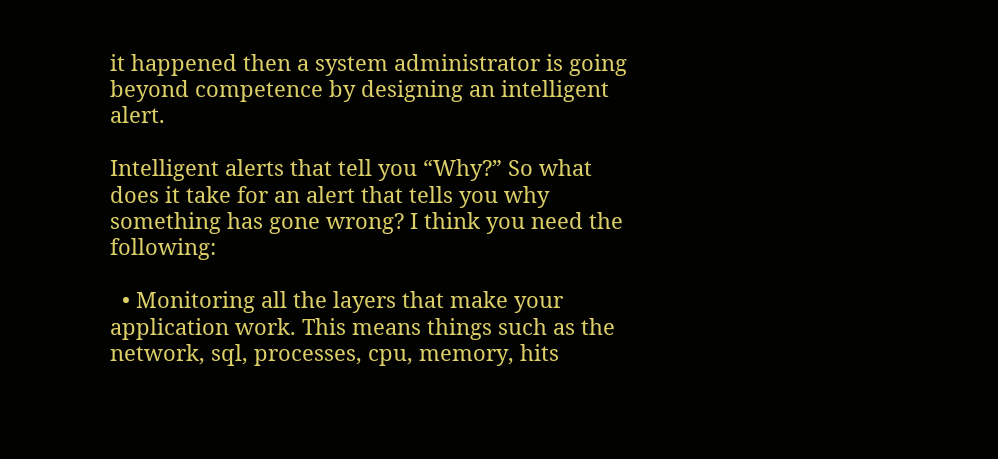it happened then a system administrator is going beyond competence by designing an intelligent alert.

Intelligent alerts that tell you “Why?” So what does it take for an alert that tells you why something has gone wrong? I think you need the following:

  • Monitoring all the layers that make your application work. This means things such as the network, sql, processes, cpu, memory, hits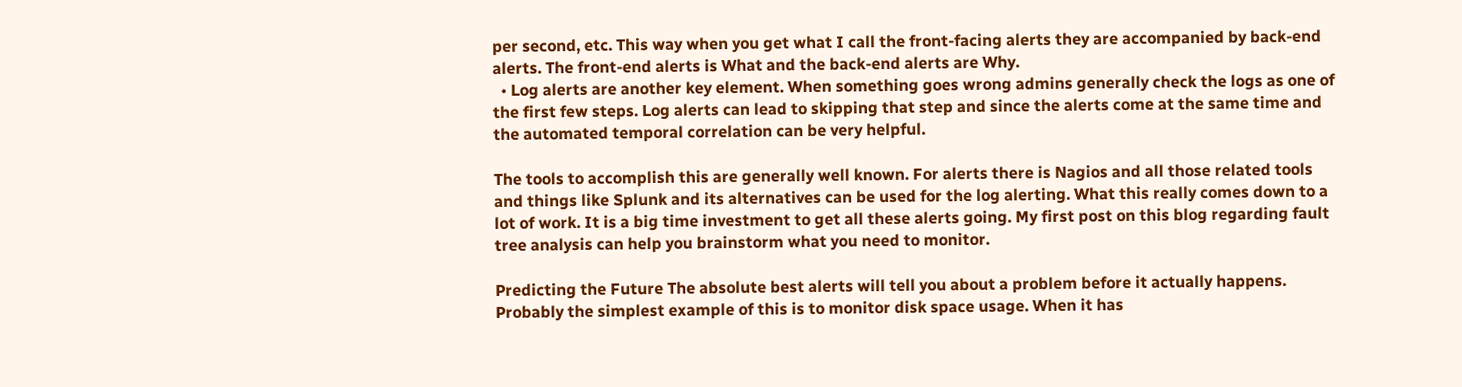per second, etc. This way when you get what I call the front-facing alerts they are accompanied by back-end alerts. The front-end alerts is What and the back-end alerts are Why.
  • Log alerts are another key element. When something goes wrong admins generally check the logs as one of the first few steps. Log alerts can lead to skipping that step and since the alerts come at the same time and the automated temporal correlation can be very helpful.

The tools to accomplish this are generally well known. For alerts there is Nagios and all those related tools and things like Splunk and its alternatives can be used for the log alerting. What this really comes down to a lot of work. It is a big time investment to get all these alerts going. My first post on this blog regarding fault tree analysis can help you brainstorm what you need to monitor.

Predicting the Future The absolute best alerts will tell you about a problem before it actually happens. Probably the simplest example of this is to monitor disk space usage. When it has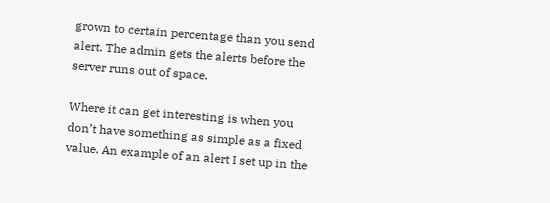grown to certain percentage than you send alert. The admin gets the alerts before the server runs out of space.

Where it can get interesting is when you don’t have something as simple as a fixed value. An example of an alert I set up in the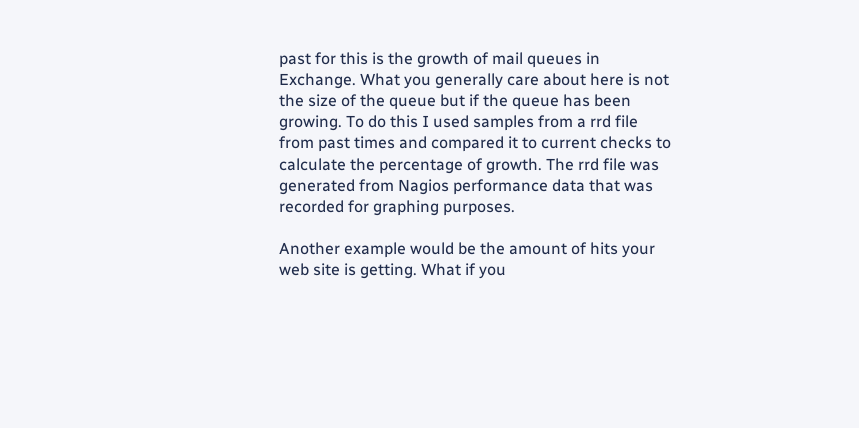past for this is the growth of mail queues in Exchange. What you generally care about here is not the size of the queue but if the queue has been growing. To do this I used samples from a rrd file from past times and compared it to current checks to calculate the percentage of growth. The rrd file was generated from Nagios performance data that was recorded for graphing purposes.

Another example would be the amount of hits your web site is getting. What if you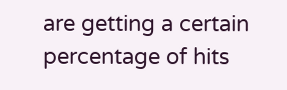are getting a certain percentage of hits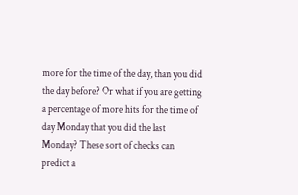more for the time of the day, than you did the day before? Or what if you are getting a percentage of more hits for the time of day Monday that you did the last Monday? These sort of checks can predict a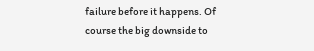failure before it happens. Of course the big downside to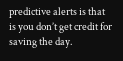predictive alerts is that is you don’t get credit for saving the day.